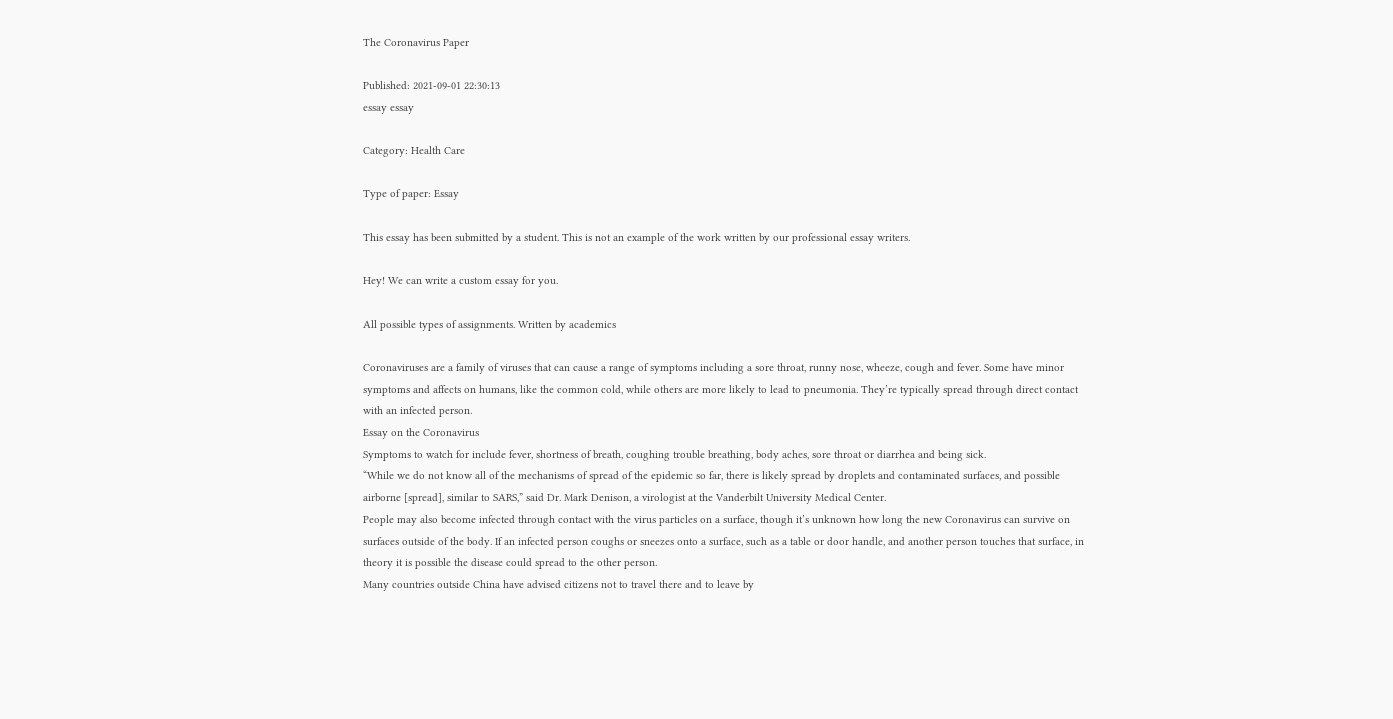The Coronavirus Paper

Published: 2021-09-01 22:30:13
essay essay

Category: Health Care

Type of paper: Essay

This essay has been submitted by a student. This is not an example of the work written by our professional essay writers.

Hey! We can write a custom essay for you.

All possible types of assignments. Written by academics

Coronaviruses are a family of viruses that can cause a range of symptoms including a sore throat, runny nose, wheeze, cough and fever. Some have minor symptoms and affects on humans, like the common cold, while others are more likely to lead to pneumonia. They’re typically spread through direct contact with an infected person.
Essay on the Coronavirus
Symptoms to watch for include fever, shortness of breath, coughing trouble breathing, body aches, sore throat or diarrhea and being sick.
“While we do not know all of the mechanisms of spread of the epidemic so far, there is likely spread by droplets and contaminated surfaces, and possible airborne [spread], similar to SARS,” said Dr. Mark Denison, a virologist at the Vanderbilt University Medical Center.
People may also become infected through contact with the virus particles on a surface, though it’s unknown how long the new Coronavirus can survive on surfaces outside of the body. If an infected person coughs or sneezes onto a surface, such as a table or door handle, and another person touches that surface, in theory it is possible the disease could spread to the other person.
Many countries outside China have advised citizens not to travel there and to leave by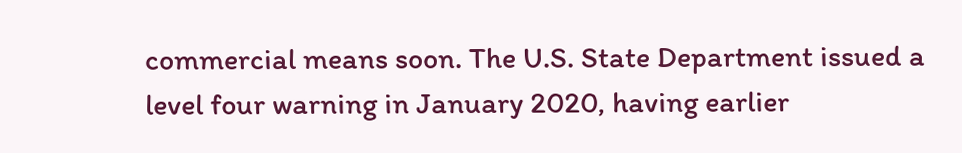commercial means soon. The U.S. State Department issued a level four warning in January 2020, having earlier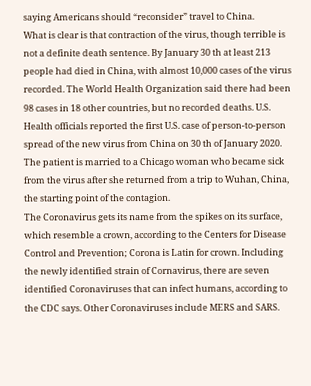saying Americans should “reconsider” travel to China.
What is clear is that contraction of the virus, though terrible is not a definite death sentence. By January 30 th at least 213 people had died in China, with almost 10,000 cases of the virus recorded. The World Health Organization said there had been 98 cases in 18 other countries, but no recorded deaths. U.S. Health officials reported the first U.S. case of person-to-person spread of the new virus from China on 30 th of January 2020. The patient is married to a Chicago woman who became sick from the virus after she returned from a trip to Wuhan, China, the starting point of the contagion.
The Coronavirus gets its name from the spikes on its surface, which resemble a crown, according to the Centers for Disease Control and Prevention; Corona is Latin for crown. Including the newly identified strain of Cornavirus, there are seven identified Coronaviruses that can infect humans, according to the CDC says. Other Coronaviruses include MERS and SARS.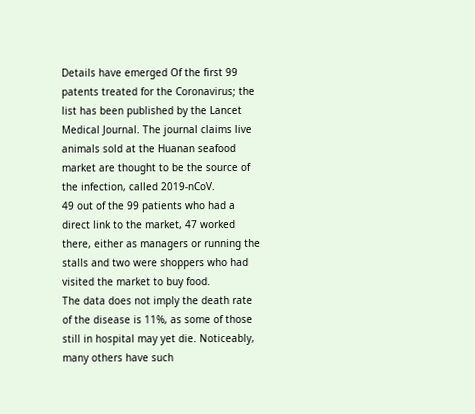Details have emerged Of the first 99 patents treated for the Coronavirus; the list has been published by the Lancet Medical Journal. The journal claims live animals sold at the Huanan seafood market are thought to be the source of the infection, called 2019-nCoV.
49 out of the 99 patients who had a direct link to the market, 47 worked there, either as managers or running the stalls and two were shoppers who had visited the market to buy food.
The data does not imply the death rate of the disease is 11%, as some of those still in hospital may yet die. Noticeably, many others have such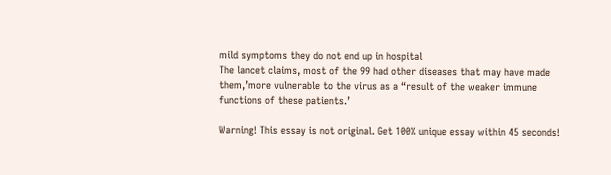mild symptoms they do not end up in hospital
The lancet claims, most of the 99 had other diseases that may have made them,’more vulnerable to the virus as a “result of the weaker immune functions of these patients.’

Warning! This essay is not original. Get 100% unique essay within 45 seconds!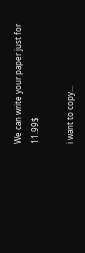We can write your paper just for 11.99$

i want to copy...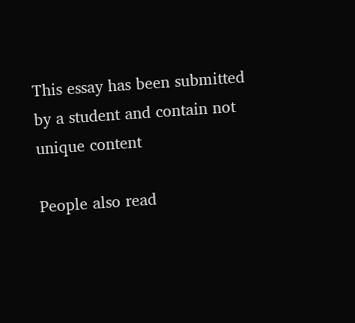This essay has been submitted by a student and contain not unique content

People also read